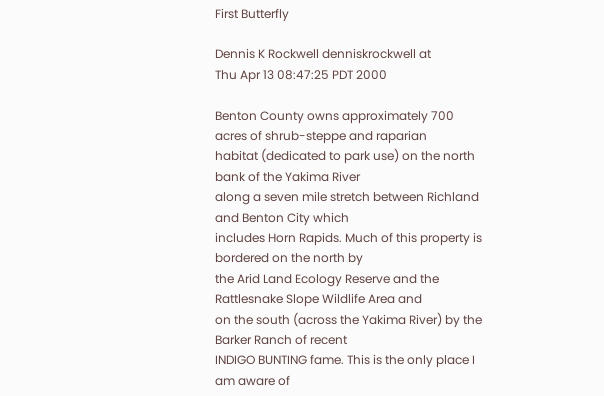First Butterfly

Dennis K Rockwell denniskrockwell at
Thu Apr 13 08:47:25 PDT 2000

Benton County owns approximately 700 acres of shrub-steppe and raparian
habitat (dedicated to park use) on the north bank of the Yakima River
along a seven mile stretch between Richland and Benton City which
includes Horn Rapids. Much of this property is bordered on the north by
the Arid Land Ecology Reserve and the Rattlesnake Slope Wildlife Area and
on the south (across the Yakima River) by the Barker Ranch of recent
INDIGO BUNTING fame. This is the only place I am aware of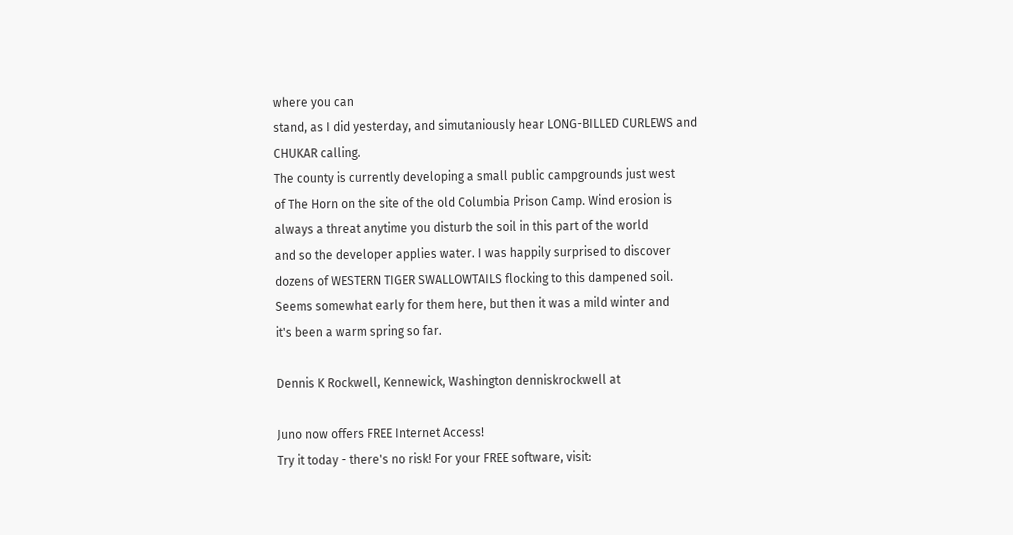where you can
stand, as I did yesterday, and simutaniously hear LONG-BILLED CURLEWS and
CHUKAR calling.
The county is currently developing a small public campgrounds just west
of The Horn on the site of the old Columbia Prison Camp. Wind erosion is
always a threat anytime you disturb the soil in this part of the world
and so the developer applies water. I was happily surprised to discover
dozens of WESTERN TIGER SWALLOWTAILS flocking to this dampened soil.
Seems somewhat early for them here, but then it was a mild winter and
it's been a warm spring so far.

Dennis K Rockwell, Kennewick, Washington denniskrockwell at

Juno now offers FREE Internet Access!
Try it today - there's no risk! For your FREE software, visit: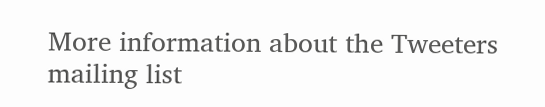More information about the Tweeters mailing list